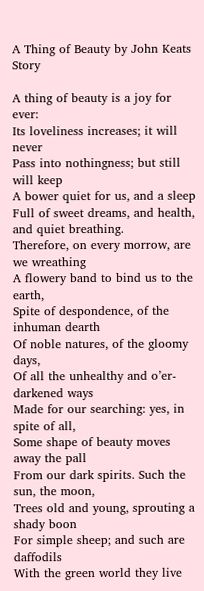A Thing of Beauty by John Keats Story

A thing of beauty is a joy for ever:
Its loveliness increases; it will never
Pass into nothingness; but still will keep
A bower quiet for us, and a sleep
Full of sweet dreams, and health, and quiet breathing.
Therefore, on every morrow, are we wreathing
A flowery band to bind us to the earth,
Spite of despondence, of the inhuman dearth
Of noble natures, of the gloomy days,
Of all the unhealthy and o’er-darkened ways
Made for our searching: yes, in spite of all,
Some shape of beauty moves away the pall
From our dark spirits. Such the sun, the moon,
Trees old and young, sprouting a shady boon
For simple sheep; and such are daffodils
With the green world they live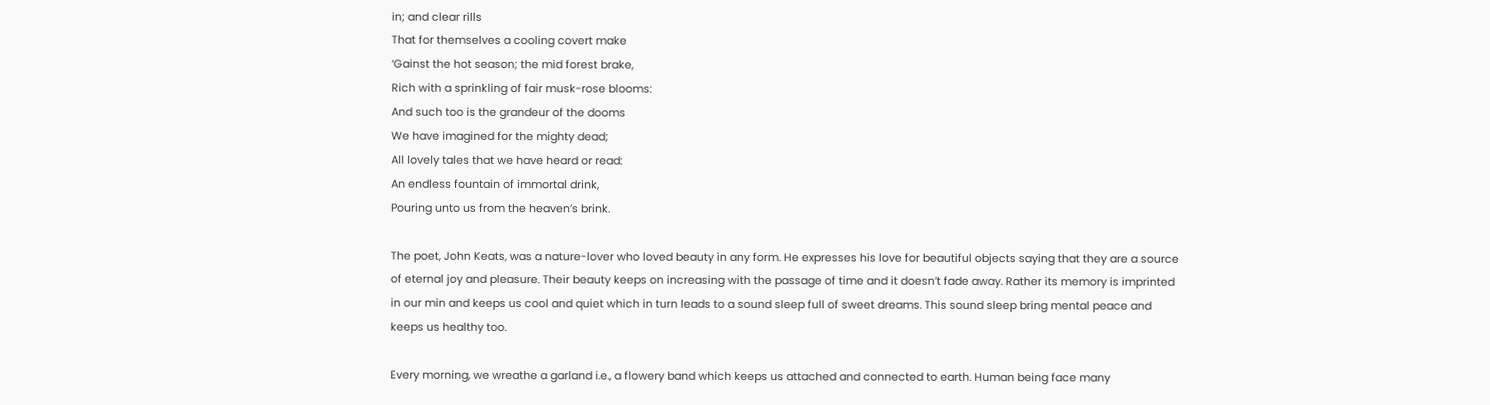in; and clear rills
That for themselves a cooling covert make
‘Gainst the hot season; the mid forest brake,
Rich with a sprinkling of fair musk-rose blooms:
And such too is the grandeur of the dooms
We have imagined for the mighty dead;
All lovely tales that we have heard or read:
An endless fountain of immortal drink,
Pouring unto us from the heaven’s brink.

The poet, John Keats, was a nature-lover who loved beauty in any form. He expresses his love for beautiful objects saying that they are a source of eternal joy and pleasure. Their beauty keeps on increasing with the passage of time and it doesn’t fade away. Rather its memory is imprinted in our min and keeps us cool and quiet which in turn leads to a sound sleep full of sweet dreams. This sound sleep bring mental peace and keeps us healthy too.

Every morning, we wreathe a garland i.e., a flowery band which keeps us attached and connected to earth. Human being face many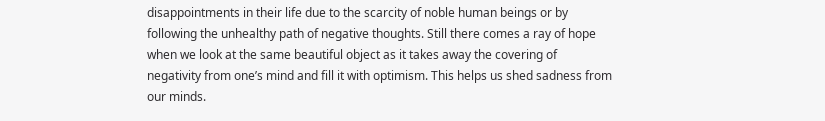disappointments in their life due to the scarcity of noble human beings or by following the unhealthy path of negative thoughts. Still there comes a ray of hope when we look at the same beautiful object as it takes away the covering of negativity from one’s mind and fill it with optimism. This helps us shed sadness from our minds.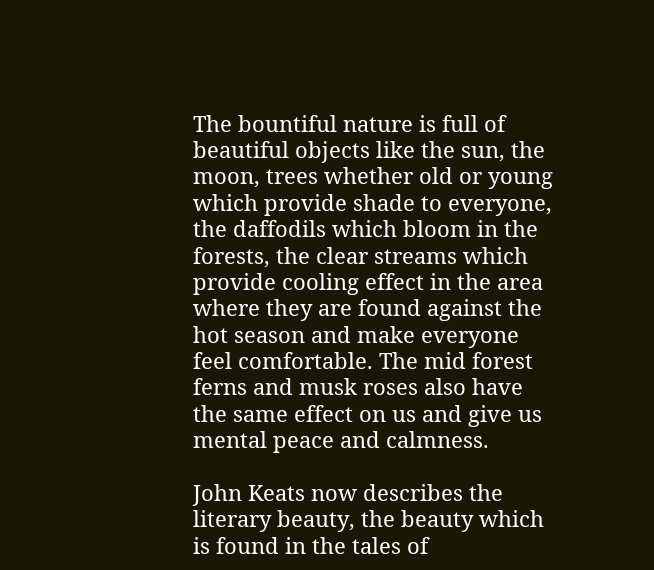The bountiful nature is full of beautiful objects like the sun, the moon, trees whether old or young which provide shade to everyone, the daffodils which bloom in the forests, the clear streams which provide cooling effect in the area where they are found against the hot season and make everyone feel comfortable. The mid forest ferns and musk roses also have the same effect on us and give us mental peace and calmness.

John Keats now describes the literary beauty, the beauty which is found in the tales of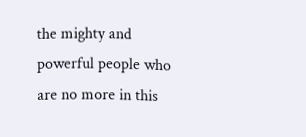the mighty and powerful people who are no more in this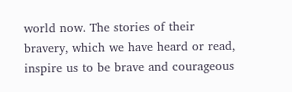world now. The stories of their bravery, which we have heard or read, inspire us to be brave and courageous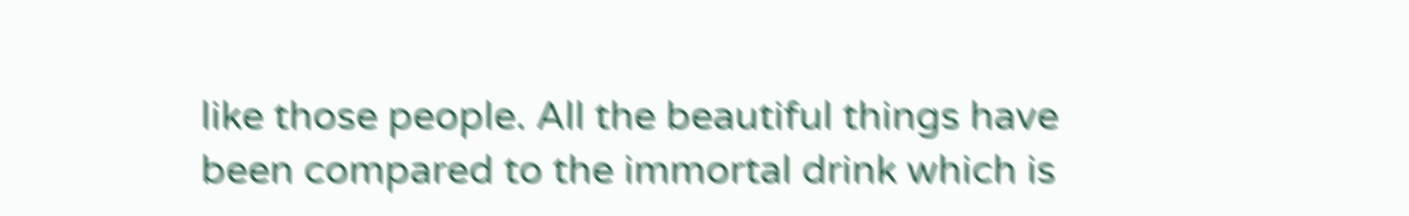like those people. All the beautiful things have been compared to the immortal drink which is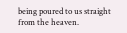being poured to us straight from the heaven.